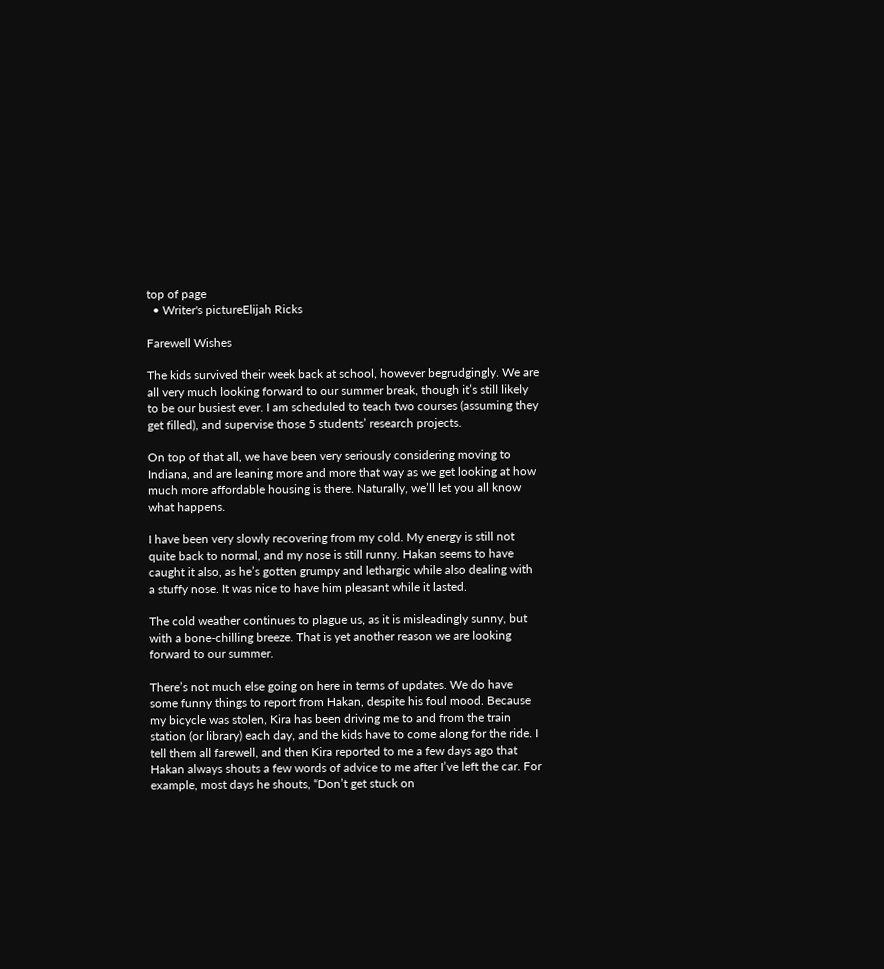top of page
  • Writer's pictureElijah Ricks

Farewell Wishes

The kids survived their week back at school, however begrudgingly. We are all very much looking forward to our summer break, though it’s still likely to be our busiest ever. I am scheduled to teach two courses (assuming they get filled), and supervise those 5 students’ research projects.

On top of that all, we have been very seriously considering moving to Indiana, and are leaning more and more that way as we get looking at how much more affordable housing is there. Naturally, we’ll let you all know what happens.

I have been very slowly recovering from my cold. My energy is still not quite back to normal, and my nose is still runny. Hakan seems to have caught it also, as he’s gotten grumpy and lethargic while also dealing with a stuffy nose. It was nice to have him pleasant while it lasted.

The cold weather continues to plague us, as it is misleadingly sunny, but with a bone-chilling breeze. That is yet another reason we are looking forward to our summer.

There’s not much else going on here in terms of updates. We do have some funny things to report from Hakan, despite his foul mood. Because my bicycle was stolen, Kira has been driving me to and from the train station (or library) each day, and the kids have to come along for the ride. I tell them all farewell, and then Kira reported to me a few days ago that Hakan always shouts a few words of advice to me after I’ve left the car. For example, most days he shouts, “Don’t get stuck on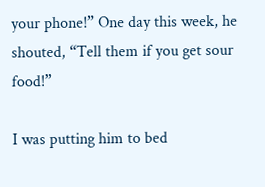your phone!” One day this week, he shouted, “Tell them if you get sour food!”

I was putting him to bed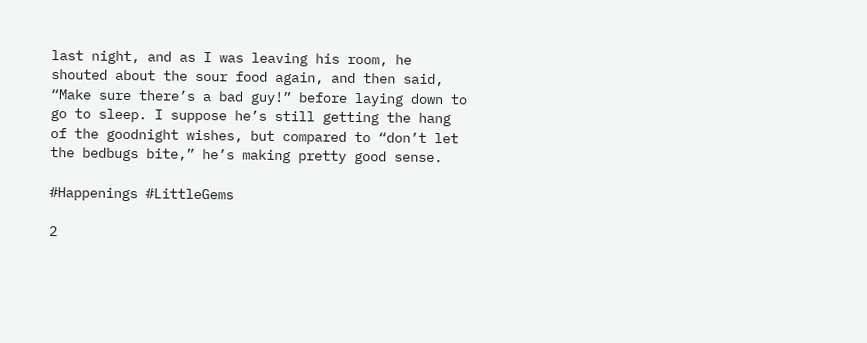last night, and as I was leaving his room, he shouted about the sour food again, and then said, “Make sure there’s a bad guy!” before laying down to go to sleep. I suppose he’s still getting the hang of the goodnight wishes, but compared to “don’t let the bedbugs bite,” he’s making pretty good sense.

#Happenings #LittleGems

2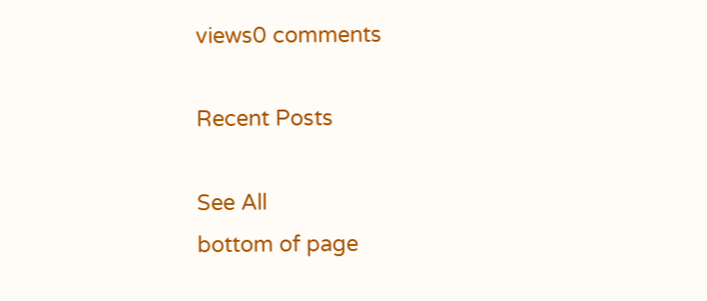views0 comments

Recent Posts

See All
bottom of page